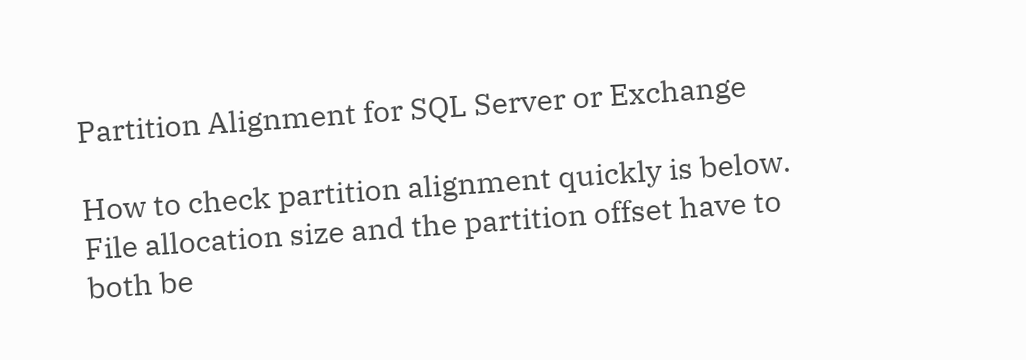Partition Alignment for SQL Server or Exchange

How to check partition alignment quickly is below. File allocation size and the partition offset have to both be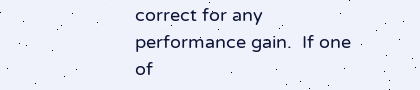correct for any performance gain.  If one of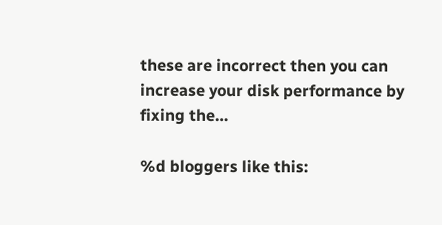these are incorrect then you can increase your disk performance by fixing the…

%d bloggers like this: